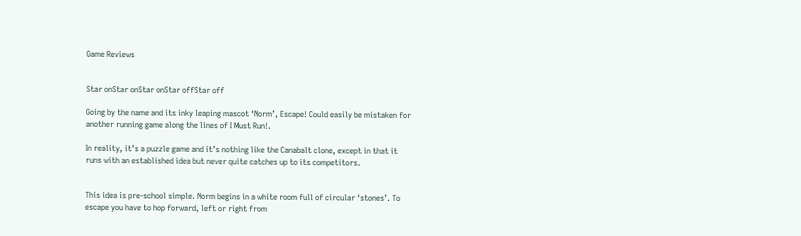Game Reviews


Star onStar onStar onStar offStar off

Going by the name and its inky leaping mascot ‘Norm’, Escape! Could easily be mistaken for another running game along the lines of I Must Run!.

In reality, it’s a puzzle game and it’s nothing like the Canabalt clone, except in that it runs with an established idea but never quite catches up to its competitors.


This idea is pre-school simple. Norm begins in a white room full of circular ‘stones’. To escape you have to hop forward, left or right from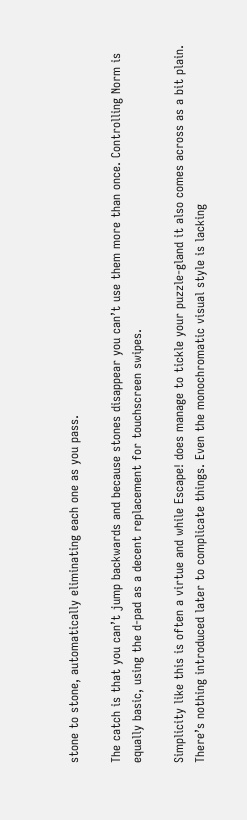stone to stone, automatically eliminating each one as you pass.

The catch is that you can’t jump backwards and because stones disappear you can’t use them more than once. Controlling Norm is equally basic, using the d-pad as a decent replacement for touchscreen swipes.

Simplicity like this is often a virtue and while Escape! does manage to tickle your puzzle-gland it also comes across as a bit plain. There’s nothing introduced later to complicate things. Even the monochromatic visual style is lacking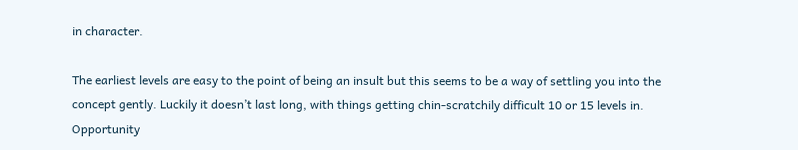in character.

The earliest levels are easy to the point of being an insult but this seems to be a way of settling you into the concept gently. Luckily it doesn’t last long, with things getting chin-scratchily difficult 10 or 15 levels in. Opportunity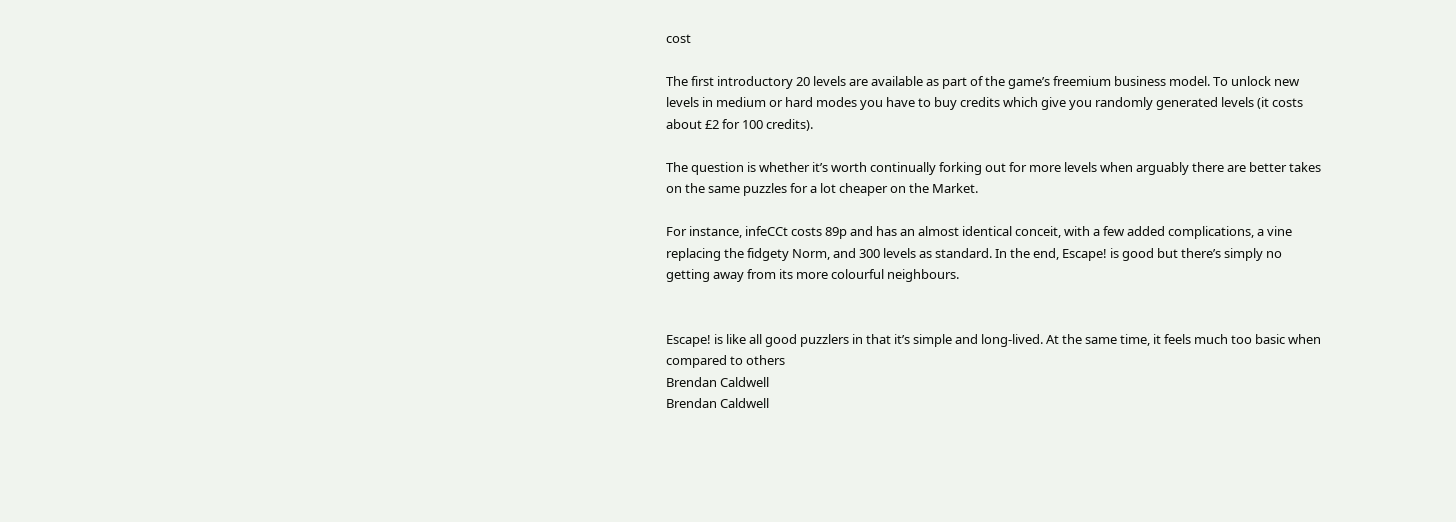cost

The first introductory 20 levels are available as part of the game’s freemium business model. To unlock new levels in medium or hard modes you have to buy credits which give you randomly generated levels (it costs about £2 for 100 credits).

The question is whether it’s worth continually forking out for more levels when arguably there are better takes on the same puzzles for a lot cheaper on the Market.

For instance, infeCCt costs 89p and has an almost identical conceit, with a few added complications, a vine replacing the fidgety Norm, and 300 levels as standard. In the end, Escape! is good but there’s simply no getting away from its more colourful neighbours.


Escape! is like all good puzzlers in that it’s simple and long-lived. At the same time, it feels much too basic when compared to others
Brendan Caldwell
Brendan Caldwell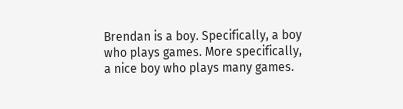Brendan is a boy. Specifically, a boy who plays games. More specifically, a nice boy who plays many games.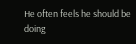He often feels he should be doing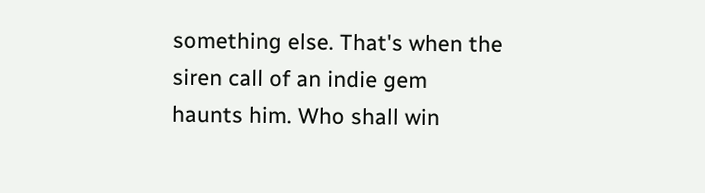something else. That's when the siren call of an indie gem haunts him. Who shall win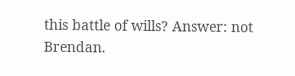this battle of wills? Answer: not Brendan.